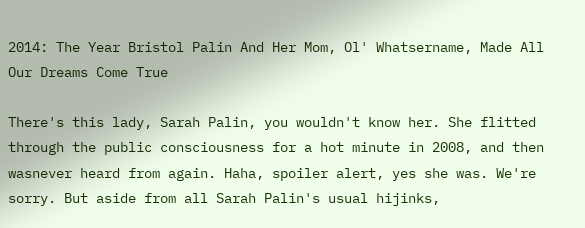2014: The Year Bristol Palin And Her Mom, Ol' Whatsername, Made All Our Dreams Come True

There's this lady, Sarah Palin, you wouldn't know her. She flitted through the public consciousness for a hot minute in 2008, and then wasnever heard from again. Haha, spoiler alert, yes she was. We're sorry. But aside from all Sarah Palin's usual hijinks,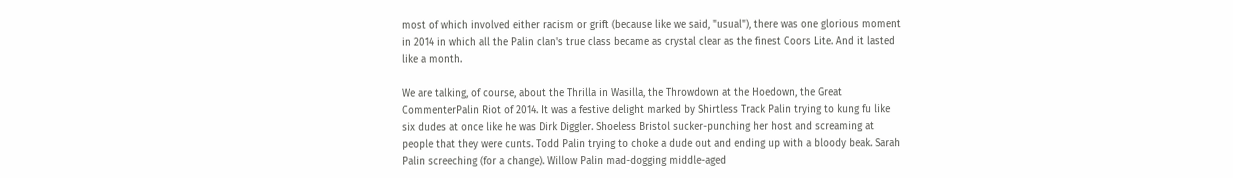most of which involved either racism or grift (because like we said, "usual"), there was one glorious moment in 2014 in which all the Palin clan's true class became as crystal clear as the finest Coors Lite. And it lasted like a month.

We are talking, of course, about the Thrilla in Wasilla, the Throwdown at the Hoedown, the Great CommenterPalin Riot of 2014. It was a festive delight marked by Shirtless Track Palin trying to kung fu like six dudes at once like he was Dirk Diggler. Shoeless Bristol sucker-punching her host and screaming at people that they were cunts. Todd Palin trying to choke a dude out and ending up with a bloody beak. Sarah Palin screeching (for a change). Willow Palin mad-dogging middle-aged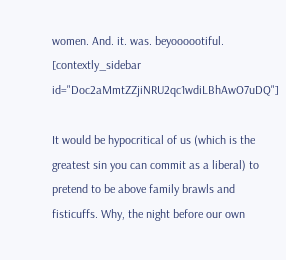women. And. it. was. beyoooootiful. [contextly_sidebar id="Doc2aMmtZZjiNRU2qc1wdiLBhAwO7uDQ"]

It would be hypocritical of us (which is the greatest sin you can commit as a liberal) to pretend to be above family brawls and fisticuffs. Why, the night before our own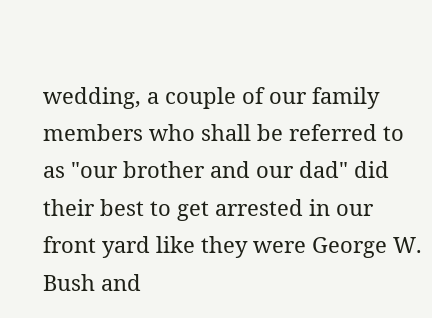wedding, a couple of our family members who shall be referred to as "our brother and our dad" did their best to get arrested in our front yard like they were George W. Bush and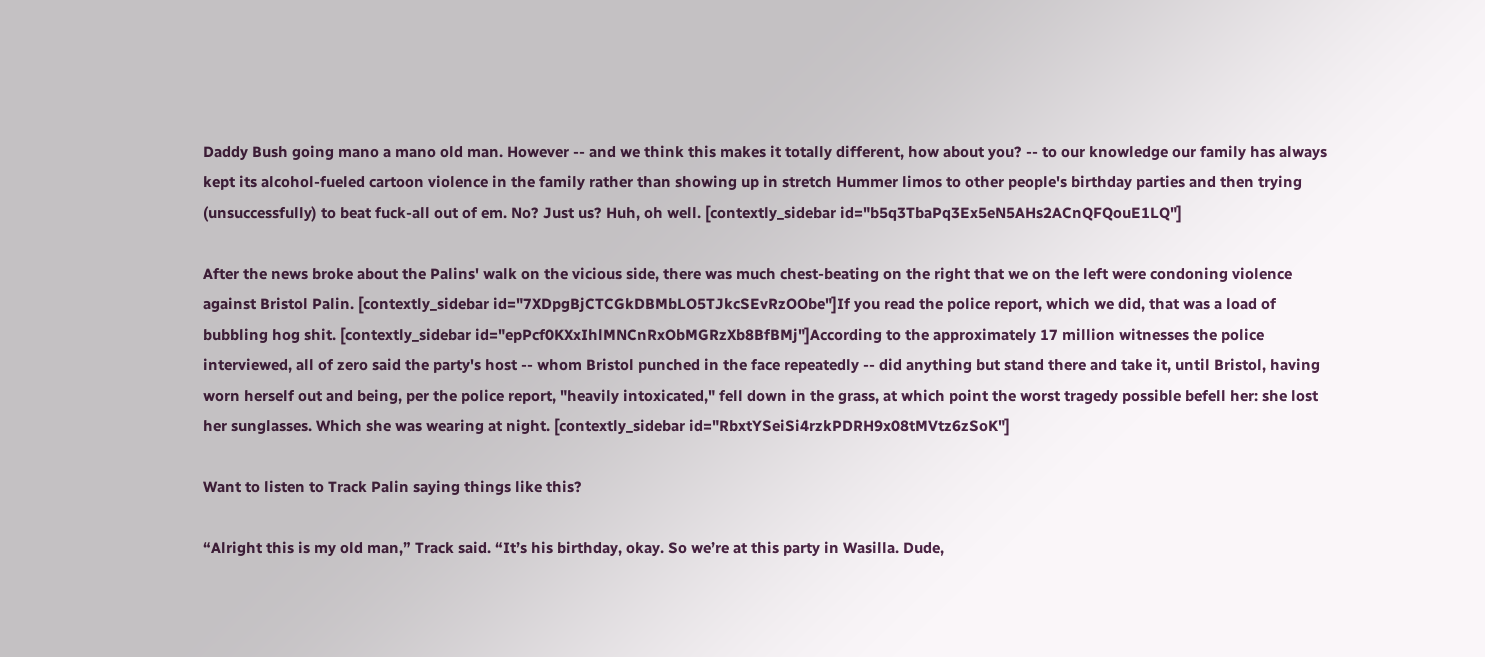Daddy Bush going mano a mano old man. However -- and we think this makes it totally different, how about you? -- to our knowledge our family has always kept its alcohol-fueled cartoon violence in the family rather than showing up in stretch Hummer limos to other people's birthday parties and then trying (unsuccessfully) to beat fuck-all out of em. No? Just us? Huh, oh well. [contextly_sidebar id="b5q3TbaPq3Ex5eN5AHs2ACnQFQouE1LQ"]

After the news broke about the Palins' walk on the vicious side, there was much chest-beating on the right that we on the left were condoning violence against Bristol Palin. [contextly_sidebar id="7XDpgBjCTCGkDBMbLO5TJkcSEvRzOObe"]If you read the police report, which we did, that was a load of bubbling hog shit. [contextly_sidebar id="epPcf0KXxIhlMNCnRxObMGRzXb8BfBMj"]According to the approximately 17 million witnesses the police interviewed, all of zero said the party's host -- whom Bristol punched in the face repeatedly -- did anything but stand there and take it, until Bristol, having worn herself out and being, per the police report, "heavily intoxicated," fell down in the grass, at which point the worst tragedy possible befell her: she lost her sunglasses. Which she was wearing at night. [contextly_sidebar id="RbxtYSeiSi4rzkPDRH9x08tMVtz6zSoK"]

Want to listen to Track Palin saying things like this?

“Alright this is my old man,” Track said. “It’s his birthday, okay. So we’re at this party in Wasilla. Dude,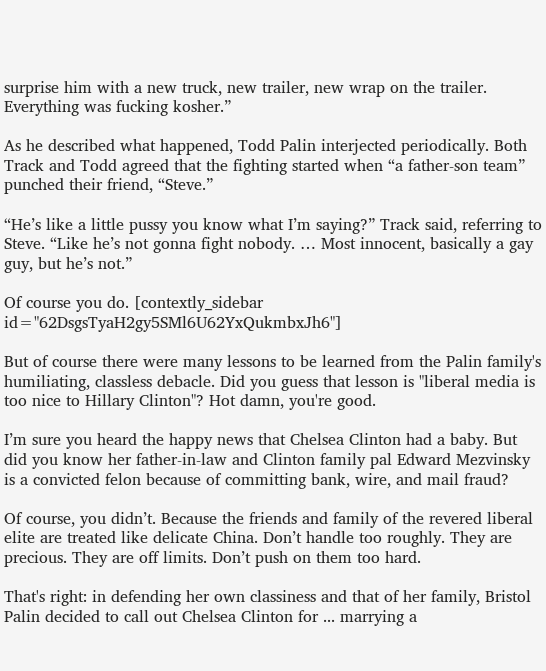surprise him with a new truck, new trailer, new wrap on the trailer. Everything was fucking kosher.”

As he described what happened, Todd Palin interjected periodically. Both Track and Todd agreed that the fighting started when “a father-son team” punched their friend, “Steve.”

“He’s like a little pussy you know what I’m saying?” Track said, referring to Steve. “Like he’s not gonna fight nobody. … Most innocent, basically a gay guy, but he’s not.”

Of course you do. [contextly_sidebar id="62DsgsTyaH2gy5SMl6U62YxQukmbxJh6"]

But of course there were many lessons to be learned from the Palin family's humiliating, classless debacle. Did you guess that lesson is "liberal media is too nice to Hillary Clinton"? Hot damn, you're good.

I’m sure you heard the happy news that Chelsea Clinton had a baby. But did you know her father-in-law and Clinton family pal Edward Mezvinsky is a convicted felon because of committing bank, wire, and mail fraud?

Of course, you didn’t. Because the friends and family of the revered liberal elite are treated like delicate China. Don’t handle too roughly. They are precious. They are off limits. Don’t push on them too hard.

That's right: in defending her own classiness and that of her family, Bristol Palin decided to call out Chelsea Clinton for ... marrying a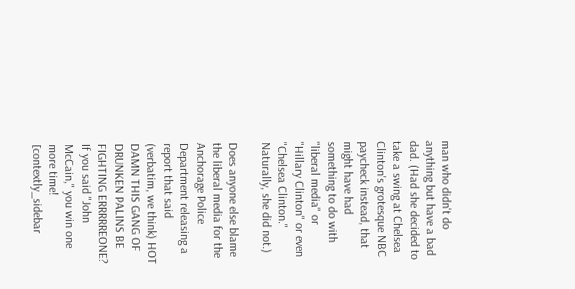man who didn't do anything but have a bad dad. (Had she decided to take a swing at Chelsea Clinton's grotesque NBC paycheck instead, that might have had something to do with "liberal media" or "Hillary Clinton" or even "Chelsea Clinton." Naturally, she did not.)

Does anyone else blame the liberal media for the Anchorage Police Department releasing a report that said (verbatim, we think) HOT DAMN THIS GANG OF DRUNKEN PALINS BE FIGHTING ERRRRREONE? If you said "John McCain," you win one more time! [contextly_sidebar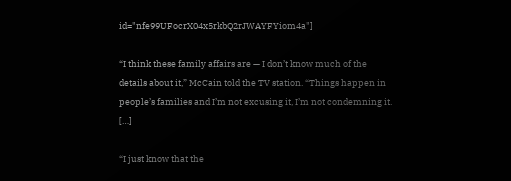id="nfe99UFocrX04x5rkbQ2rJWAYFYiom4a"]

“I think these family affairs are — I don’t know much of the details about it,” McCain told the TV station. “Things happen in people’s families and I’m not excusing it, I’m not condemning it. […]

“I just know that the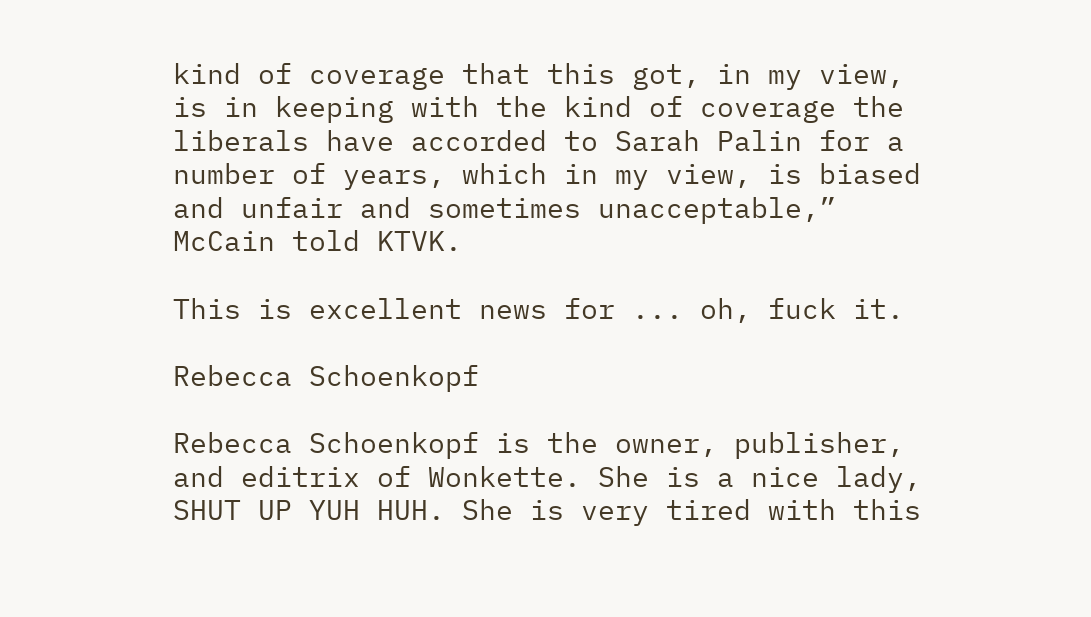kind of coverage that this got, in my view, is in keeping with the kind of coverage the liberals have accorded to Sarah Palin for a number of years, which in my view, is biased and unfair and sometimes unacceptable,” McCain told KTVK.

This is excellent news for ... oh, fuck it.

Rebecca Schoenkopf

Rebecca Schoenkopf is the owner, publisher, and editrix of Wonkette. She is a nice lady, SHUT UP YUH HUH. She is very tired with this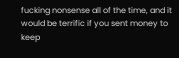fucking nonsense all of the time, and it would be terrific if you sent money to keep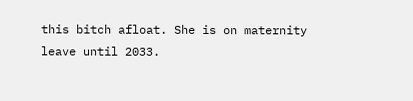this bitch afloat. She is on maternity leave until 2033.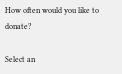How often would you like to donate?

Select an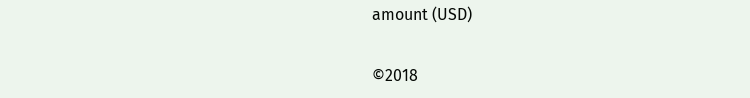amount (USD)


©2018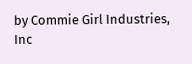by Commie Girl Industries, Inc